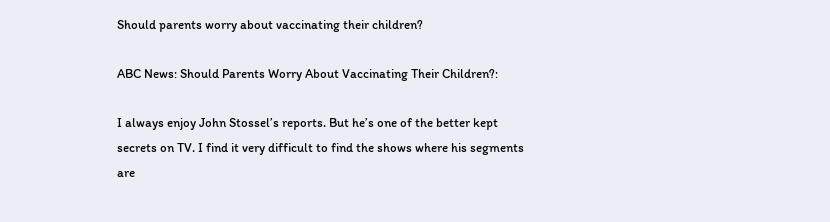Should parents worry about vaccinating their children?

ABC News: Should Parents Worry About Vaccinating Their Children?:

I always enjoy John Stossel’s reports. But he’s one of the better kept secrets on TV. I find it very difficult to find the shows where his segments are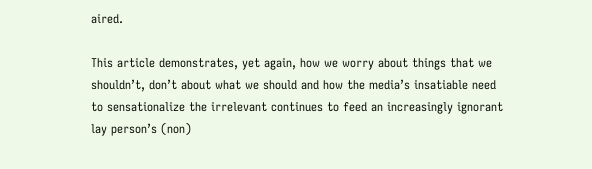aired.

This article demonstrates, yet again, how we worry about things that we shouldn’t, don’t about what we should and how the media’s insatiable need to sensationalize the irrelevant continues to feed an increasingly ignorant lay person’s (non)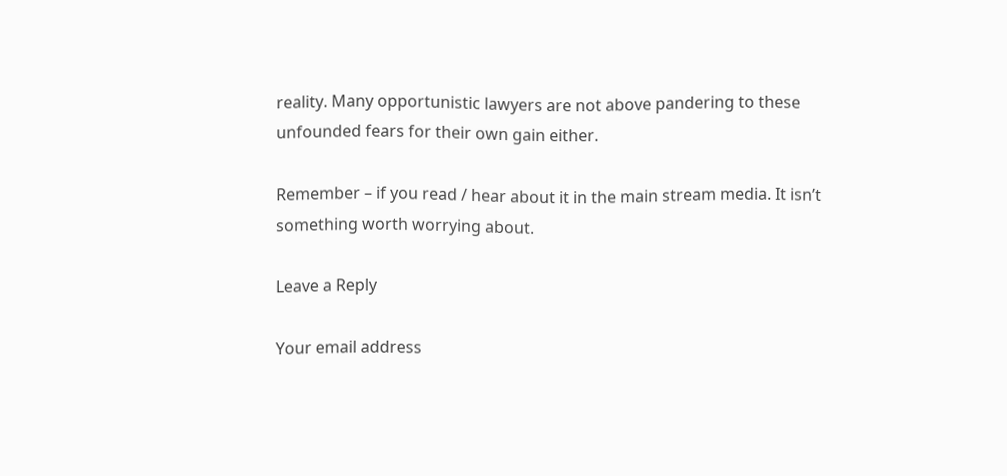reality. Many opportunistic lawyers are not above pandering to these unfounded fears for their own gain either.

Remember – if you read / hear about it in the main stream media. It isn’t something worth worrying about.

Leave a Reply

Your email address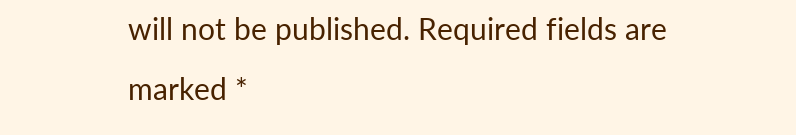will not be published. Required fields are marked *